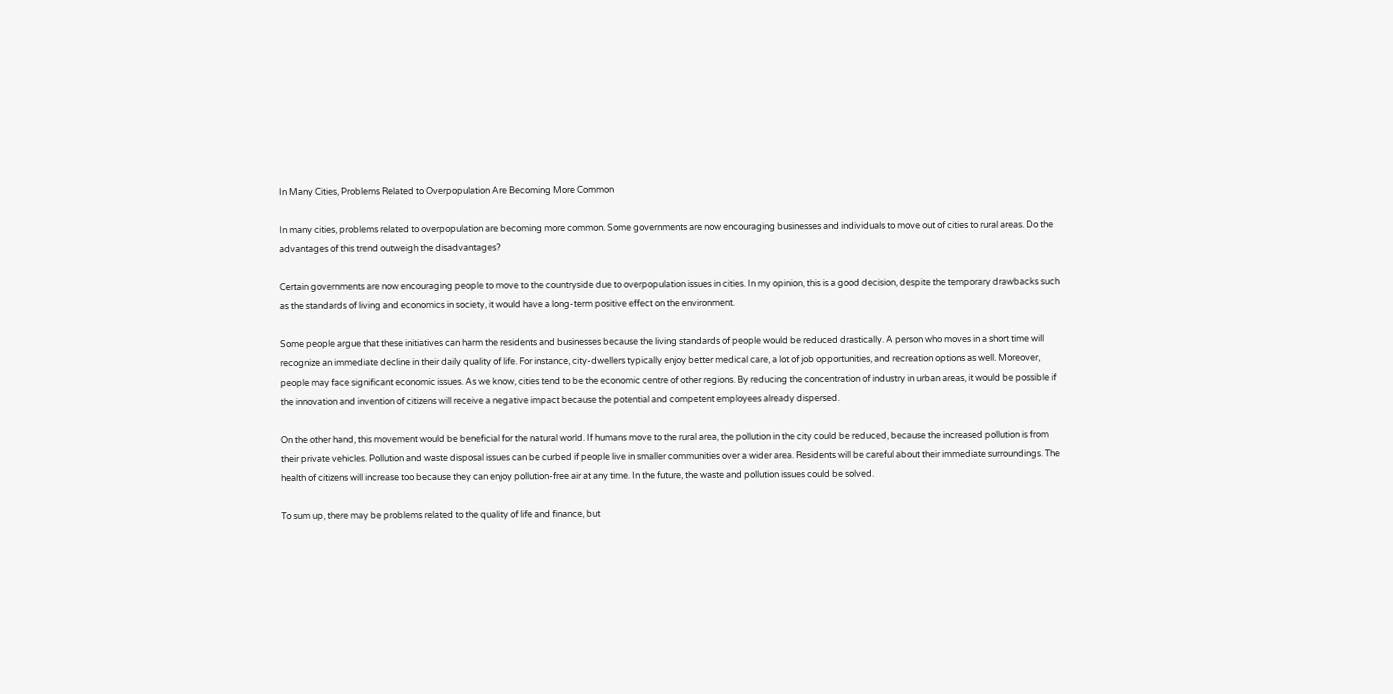In Many Cities, Problems Related to Overpopulation Are Becoming More Common

In many cities, problems related to overpopulation are becoming more common. Some governments are now encouraging businesses and individuals to move out of cities to rural areas. Do the advantages of this trend outweigh the disadvantages?

Certain governments are now encouraging people to move to the countryside due to overpopulation issues in cities. In my opinion, this is a good decision, despite the temporary drawbacks such as the standards of living and economics in society, it would have a long-term positive effect on the environment.

Some people argue that these initiatives can harm the residents and businesses because the living standards of people would be reduced drastically. A person who moves in a short time will recognize an immediate decline in their daily quality of life. For instance, city-dwellers typically enjoy better medical care, a lot of job opportunities, and recreation options as well. Moreover, people may face significant economic issues. As we know, cities tend to be the economic centre of other regions. By reducing the concentration of industry in urban areas, it would be possible if the innovation and invention of citizens will receive a negative impact because the potential and competent employees already dispersed.

On the other hand, this movement would be beneficial for the natural world. If humans move to the rural area, the pollution in the city could be reduced, because the increased pollution is from their private vehicles. Pollution and waste disposal issues can be curbed if people live in smaller communities over a wider area. Residents will be careful about their immediate surroundings. The health of citizens will increase too because they can enjoy pollution-free air at any time. In the future, the waste and pollution issues could be solved.

To sum up, there may be problems related to the quality of life and finance, but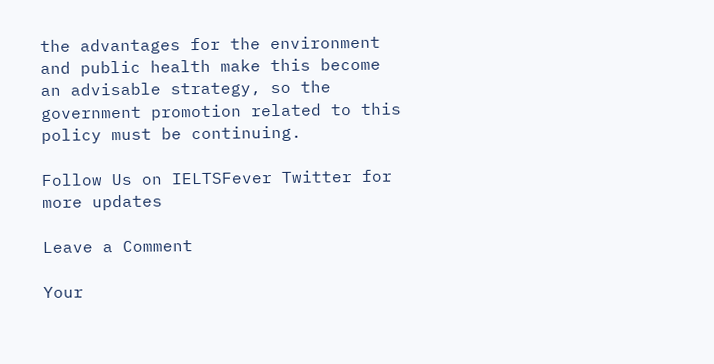the advantages for the environment and public health make this become an advisable strategy, so the government promotion related to this policy must be continuing.

Follow Us on IELTSFever Twitter for more updates

Leave a Comment

Your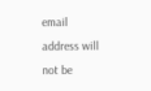email address will not be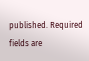published. Required fields are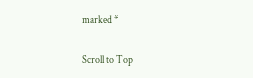marked *

Scroll to Top